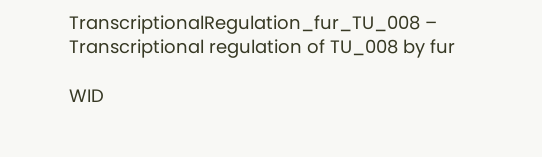TranscriptionalRegulation_fur_TU_008 – Transcriptional regulation of TU_008 by fur

WID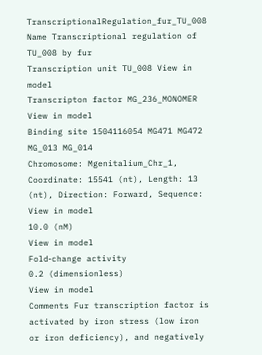TranscriptionalRegulation_fur_TU_008
Name Transcriptional regulation of TU_008 by fur
Transcription unit TU_008 View in model
Transcripton factor MG_236_MONOMER View in model
Binding site 1504116054 MG471 MG472 MG_013 MG_014
Chromosome: Mgenitalium_Chr_1, Coordinate: 15541 (nt), Length: 13 (nt), Direction: Forward, Sequence:
View in model
10.0 (nM)
View in model
Fold‑change activity
0.2 (dimensionless)
View in model
Comments Fur transcription factor is activated by iron stress (low iron or iron deficiency), and negatively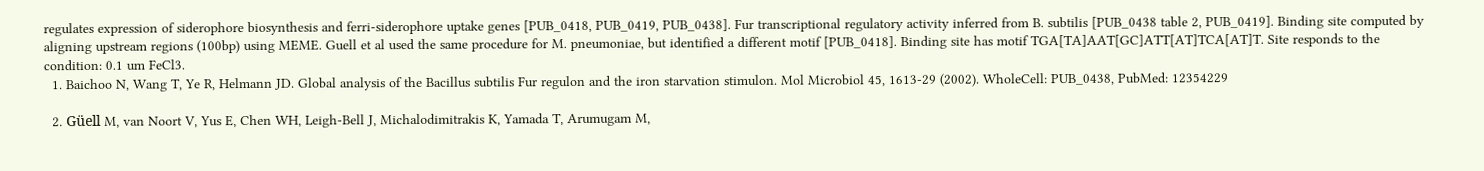regulates expression of siderophore biosynthesis and ferri-siderophore uptake genes [PUB_0418, PUB_0419, PUB_0438]. Fur transcriptional regulatory activity inferred from B. subtilis [PUB_0438 table 2, PUB_0419]. Binding site computed by aligning upstream regions (100bp) using MEME. Guell et al used the same procedure for M. pneumoniae, but identified a different motif [PUB_0418]. Binding site has motif TGA[TA]AAT[GC]ATT[AT]TCA[AT]T. Site responds to the condition: 0.1 um FeCl3.
  1. Baichoo N, Wang T, Ye R, Helmann JD. Global analysis of the Bacillus subtilis Fur regulon and the iron starvation stimulon. Mol Microbiol 45, 1613-29 (2002). WholeCell: PUB_0438, PubMed: 12354229

  2. Güell M, van Noort V, Yus E, Chen WH, Leigh-Bell J, Michalodimitrakis K, Yamada T, Arumugam M,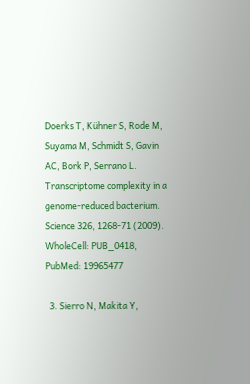Doerks T, Kühner S, Rode M, Suyama M, Schmidt S, Gavin AC, Bork P, Serrano L. Transcriptome complexity in a genome-reduced bacterium. Science 326, 1268-71 (2009). WholeCell: PUB_0418, PubMed: 19965477

  3. Sierro N, Makita Y,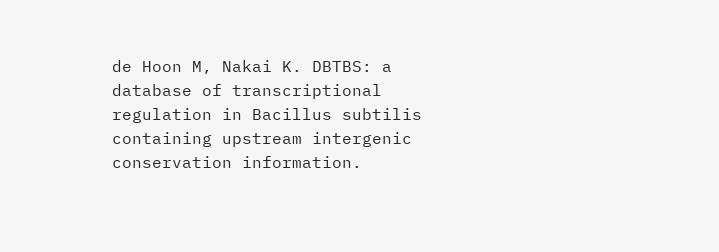de Hoon M, Nakai K. DBTBS: a database of transcriptional regulation in Bacillus subtilis containing upstream intergenic conservation information.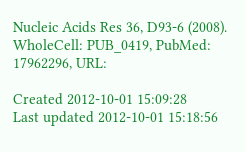Nucleic Acids Res 36, D93-6 (2008). WholeCell: PUB_0419, PubMed: 17962296, URL:

Created 2012-10-01 15:09:28
Last updated 2012-10-01 15:18:56